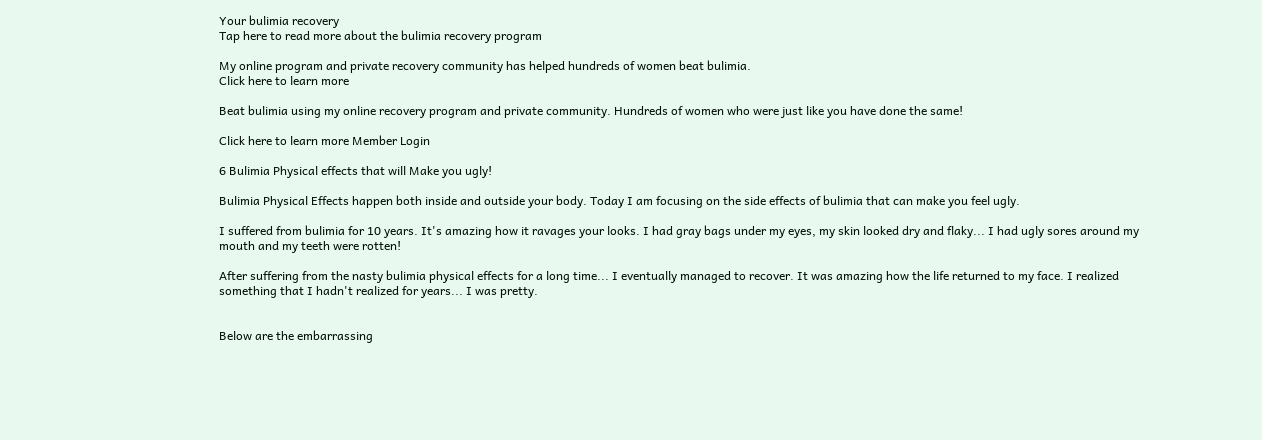Your bulimia recovery
Tap here to read more about the bulimia recovery program

My online program and private recovery community has helped hundreds of women beat bulimia.
Click here to learn more

Beat bulimia using my online recovery program and private community. Hundreds of women who were just like you have done the same!

Click here to learn more Member Login

6 Bulimia Physical effects that will Make you ugly!

Bulimia Physical Effects happen both inside and outside your body. Today I am focusing on the side effects of bulimia that can make you feel ugly.

I suffered from bulimia for 10 years. It's amazing how it ravages your looks. I had gray bags under my eyes, my skin looked dry and flaky... I had ugly sores around my mouth and my teeth were rotten!

After suffering from the nasty bulimia physical effects for a long time... I eventually managed to recover. It was amazing how the life returned to my face. I realized something that I hadn't realized for years... I was pretty.


Below are the embarrassing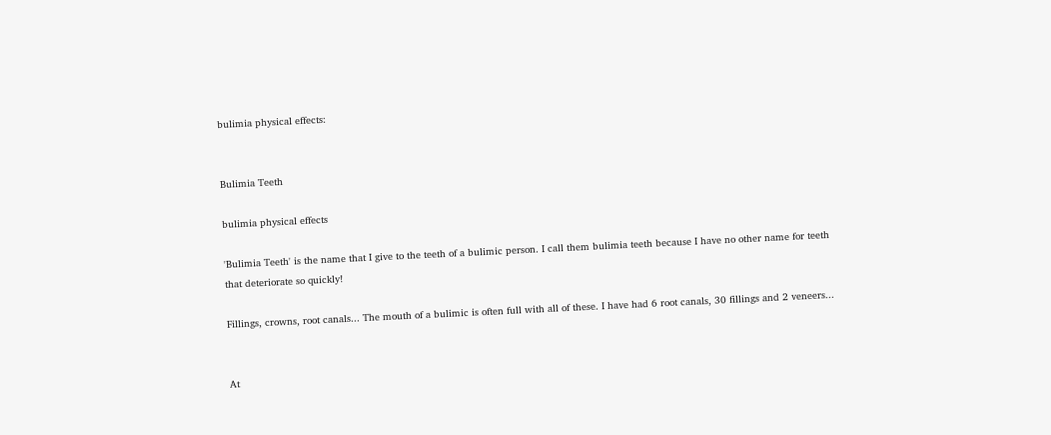bulimia physical effects:


Bulimia Teeth

bulimia physical effects

'Bulimia Teeth' is the name that I give to the teeth of a bulimic person. I call them bulimia teeth because I have no other name for teeth that deteriorate so quickly!

Fillings, crowns, root canals... The mouth of a bulimic is often full with all of these. I have had 6 root canals, 30 fillings and 2 veneers...


At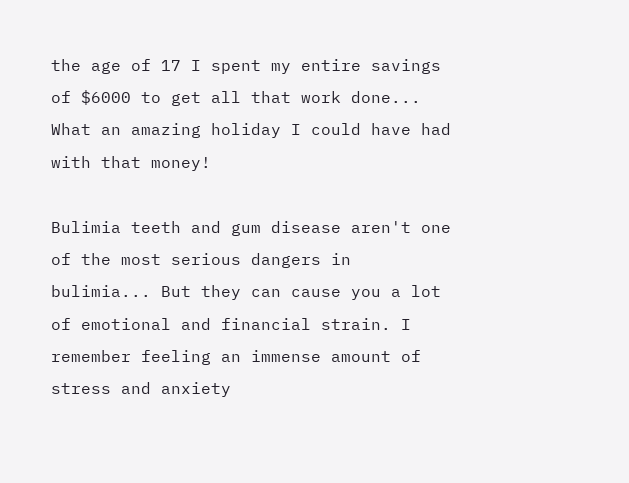the age of 17 I spent my entire savings of $6000 to get all that work done... What an amazing holiday I could have had with that money!

Bulimia teeth and gum disease aren't one of the most serious dangers in bulimia... But they can cause you a lot of emotional and financial strain. I remember feeling an immense amount of stress and anxiety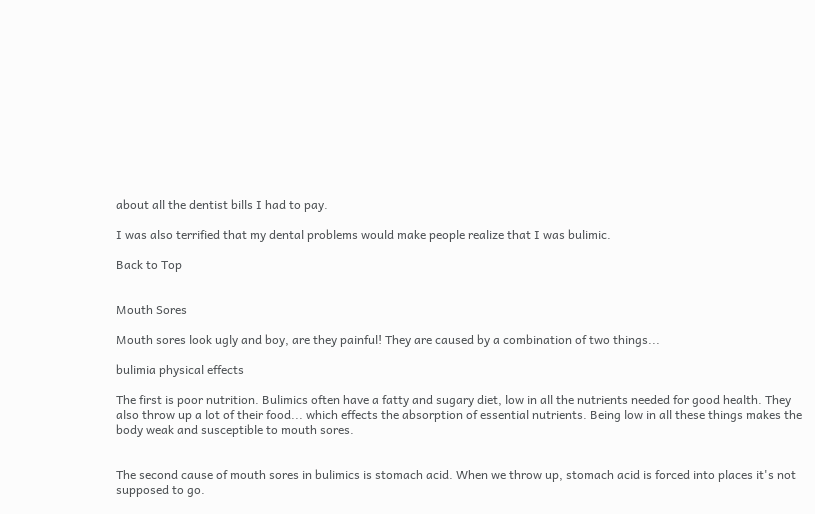about all the dentist bills I had to pay.

I was also terrified that my dental problems would make people realize that I was bulimic.

Back to Top


Mouth Sores

Mouth sores look ugly and boy, are they painful! They are caused by a combination of two things...

bulimia physical effects

The first is poor nutrition. Bulimics often have a fatty and sugary diet, low in all the nutrients needed for good health. They also throw up a lot of their food... which effects the absorption of essential nutrients. Being low in all these things makes the body weak and susceptible to mouth sores.


The second cause of mouth sores in bulimics is stomach acid. When we throw up, stomach acid is forced into places it's not supposed to go.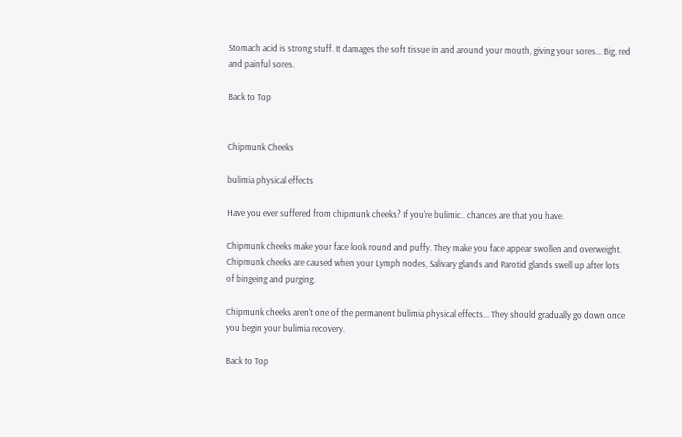Stomach acid is strong stuff. It damages the soft tissue in and around your mouth, giving your sores... Big, red and painful sores.

Back to Top


Chipmunk Cheeks

bulimia physical effects

Have you ever suffered from chipmunk cheeks? If you're bulimic.. chances are that you have.

Chipmunk cheeks make your face look round and puffy. They make you face appear swollen and overweight. Chipmunk cheeks are caused when your Lymph nodes, Salivary glands and Parotid glands swell up after lots of bingeing and purging.

Chipmunk cheeks aren't one of the permanent bulimia physical effects... They should gradually go down once you begin your bulimia recovery.

Back to Top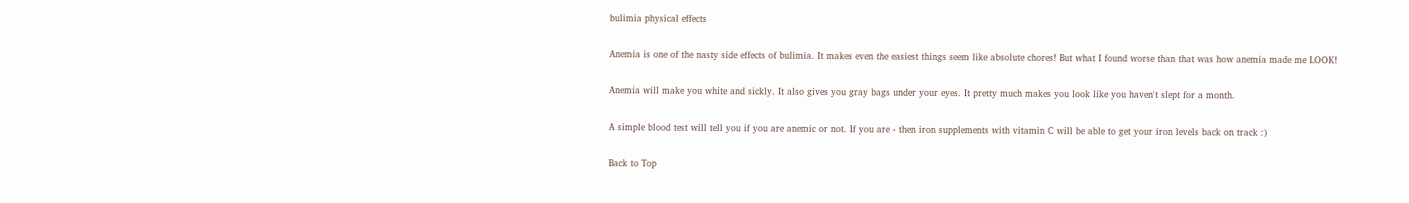bulimia physical effects

Anemia is one of the nasty side effects of bulimia. It makes even the easiest things seem like absolute chores! But what I found worse than that was how anemia made me LOOK!

Anemia will make you white and sickly. It also gives you gray bags under your eyes. It pretty much makes you look like you haven't slept for a month.

A simple blood test will tell you if you are anemic or not. If you are - then iron supplements with vitamin C will be able to get your iron levels back on track :)

Back to Top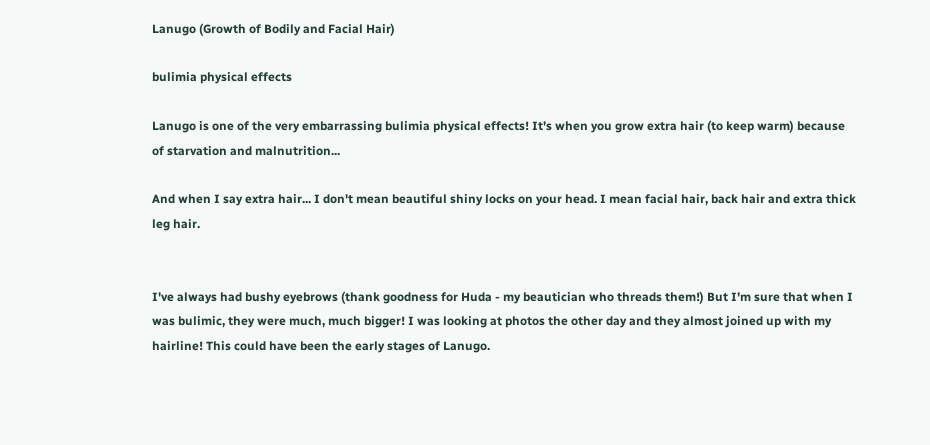Lanugo (Growth of Bodily and Facial Hair)

bulimia physical effects

Lanugo is one of the very embarrassing bulimia physical effects! It's when you grow extra hair (to keep warm) because of starvation and malnutrition...

And when I say extra hair... I don't mean beautiful shiny locks on your head. I mean facial hair, back hair and extra thick leg hair.


I've always had bushy eyebrows (thank goodness for Huda - my beautician who threads them!) But I'm sure that when I was bulimic, they were much, much bigger! I was looking at photos the other day and they almost joined up with my hairline! This could have been the early stages of Lanugo.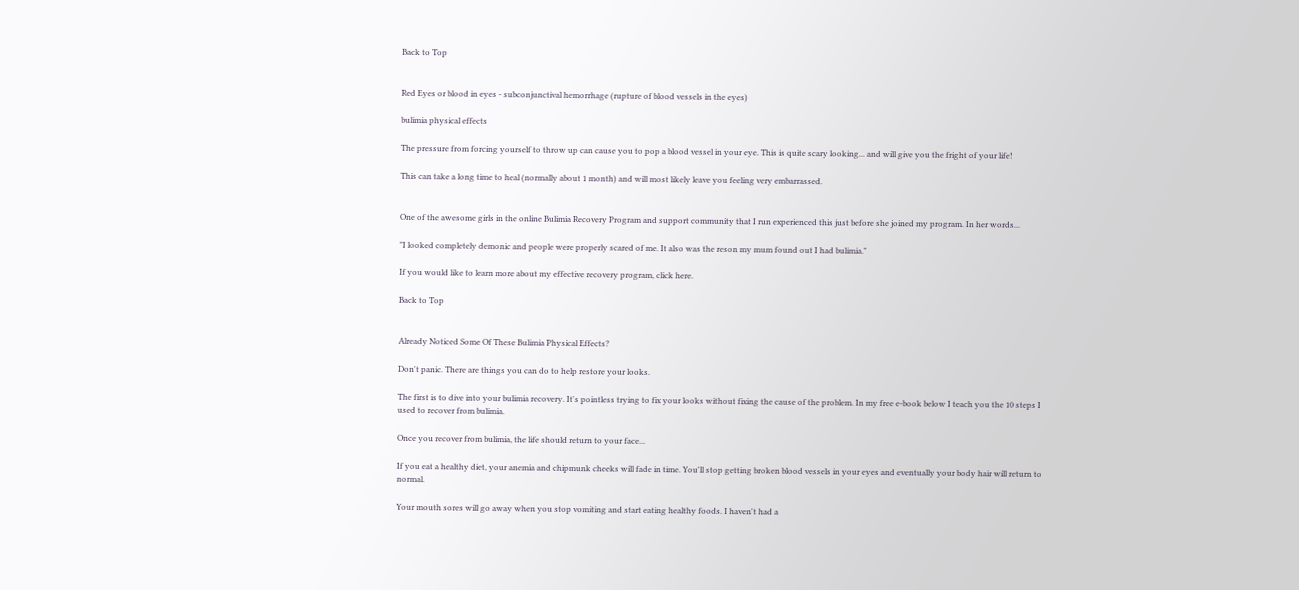Back to Top


Red Eyes or blood in eyes - subconjunctival hemorrhage (rupture of blood vessels in the eyes)

bulimia physical effects

The pressure from forcing yourself to throw up can cause you to pop a blood vessel in your eye. This is quite scary looking... and will give you the fright of your life!

This can take a long time to heal (normally about 1 month) and will most likely leave you feeling very embarrassed.


One of the awesome girls in the online Bulimia Recovery Program and support community that I run experienced this just before she joined my program. In her words...

"I looked completely demonic and people were properly scared of me. It also was the reson my mum found out I had bulimia."

If you would like to learn more about my effective recovery program, click here.

Back to Top


Already Noticed Some Of These Bulimia Physical Effects?

Don't panic. There are things you can do to help restore your looks.

The first is to dive into your bulimia recovery. It's pointless trying to fix your looks without fixing the cause of the problem. In my free e-book below I teach you the 10 steps I used to recover from bulimia.

Once you recover from bulimia, the life should return to your face...

If you eat a healthy diet, your anemia and chipmunk cheeks will fade in time. You'll stop getting broken blood vessels in your eyes and eventually your body hair will return to normal.

Your mouth sores will go away when you stop vomiting and start eating healthy foods. I haven't had a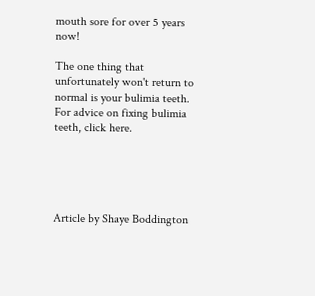mouth sore for over 5 years now!

The one thing that unfortunately won't return to normal is your bulimia teeth. For advice on fixing bulimia teeth, click here.





Article by Shaye Boddington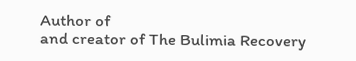Author of
and creator of The Bulimia Recovery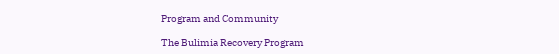Program and Community

The Bulimia Recovery Program